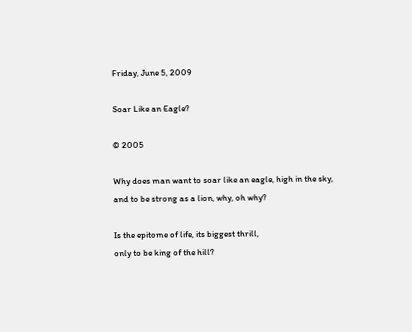Friday, June 5, 2009

Soar Like an Eagle?

© 2005

Why does man want to soar like an eagle, high in the sky,
and to be strong as a lion, why, oh why?

Is the epitome of life, its biggest thrill,
only to be king of the hill?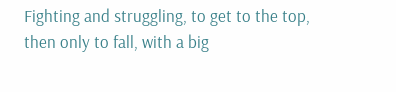Fighting and struggling, to get to the top,
then only to fall, with a big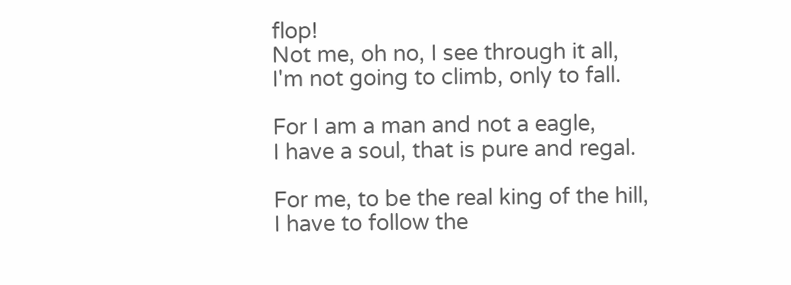flop!
Not me, oh no, I see through it all,
I'm not going to climb, only to fall.

For I am a man and not a eagle,
I have a soul, that is pure and regal.

For me, to be the real king of the hill,
I have to follow the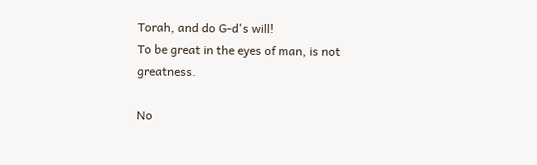Torah, and do G‑d's will!
To be great in the eyes of man, is not greatness.

No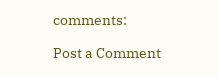comments:

Post a Comment